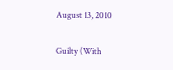August 13, 2010

Guilty (With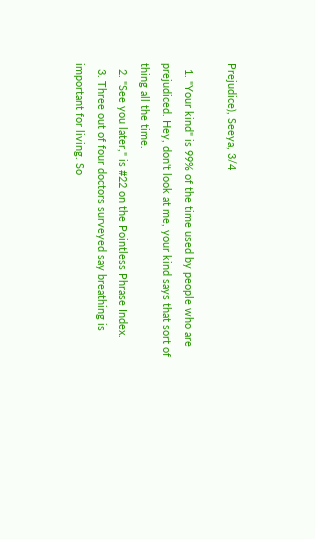Prejudice), Seeya, 3/4

  1. "Your kind" is 99% of the time used by people who are prejudiced. Hey, don't look at me, your kind says that sort of thing all the time.
  2. "See you later," is #22 on the Pointless Phrase Index.
  3. Three out of four doctors surveyed say breathing is important for living. So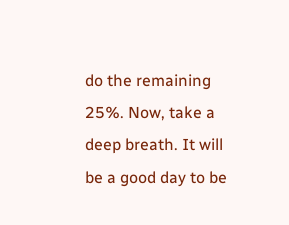do the remaining 25%. Now, take a deep breath. It will be a good day to be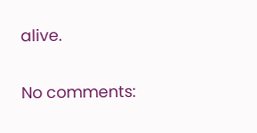alive.

No comments: